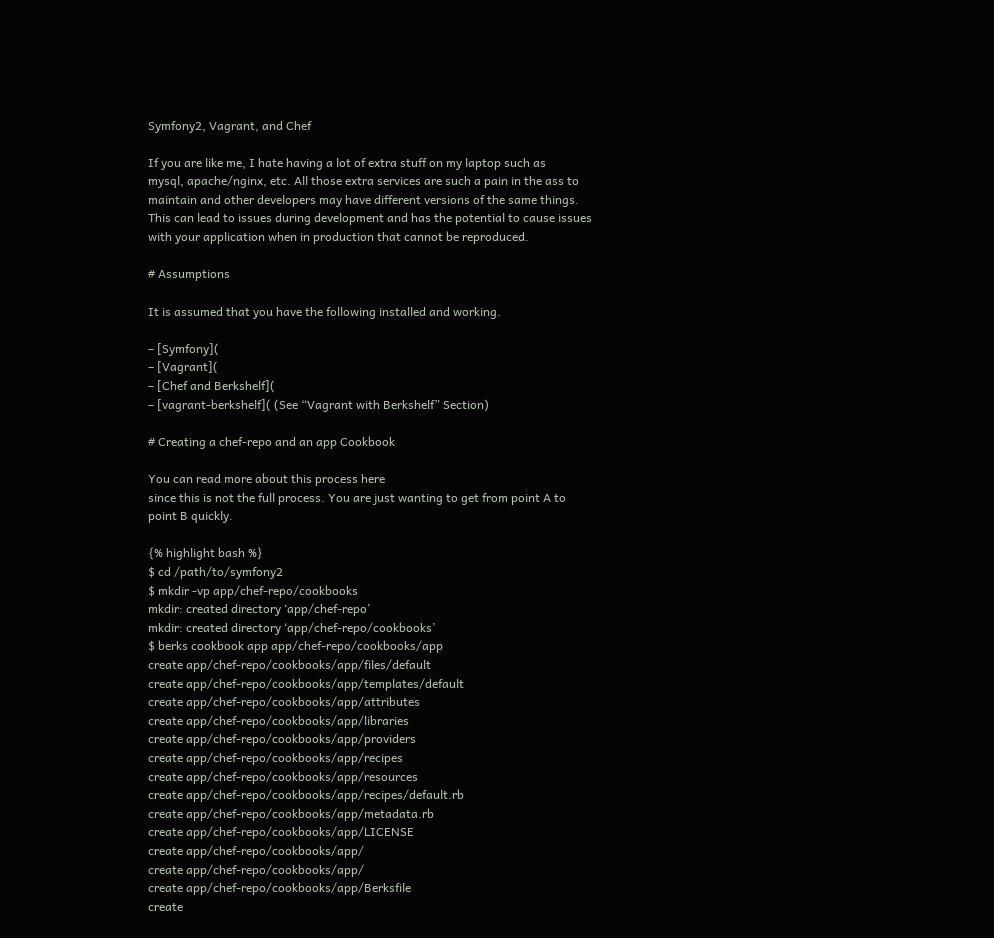Symfony2, Vagrant, and Chef

If you are like me, I hate having a lot of extra stuff on my laptop such as
mysql, apache/nginx, etc. All those extra services are such a pain in the ass to
maintain and other developers may have different versions of the same things.
This can lead to issues during development and has the potential to cause issues
with your application when in production that cannot be reproduced.

# Assumptions

It is assumed that you have the following installed and working.

– [Symfony](
– [Vagrant](
– [Chef and Berkshelf](
– [vagrant-berkshelf]( (See “Vagrant with Berkshelf” Section)

# Creating a chef-repo and an app Cookbook

You can read more about this process here
since this is not the full process. You are just wanting to get from point A to
point B quickly.

{% highlight bash %}
$ cd /path/to/symfony2
$ mkdir -vp app/chef-repo/cookbooks
mkdir: created directory ‘app/chef-repo’
mkdir: created directory ‘app/chef-repo/cookbooks’
$ berks cookbook app app/chef-repo/cookbooks/app
create app/chef-repo/cookbooks/app/files/default
create app/chef-repo/cookbooks/app/templates/default
create app/chef-repo/cookbooks/app/attributes
create app/chef-repo/cookbooks/app/libraries
create app/chef-repo/cookbooks/app/providers
create app/chef-repo/cookbooks/app/recipes
create app/chef-repo/cookbooks/app/resources
create app/chef-repo/cookbooks/app/recipes/default.rb
create app/chef-repo/cookbooks/app/metadata.rb
create app/chef-repo/cookbooks/app/LICENSE
create app/chef-repo/cookbooks/app/
create app/chef-repo/cookbooks/app/
create app/chef-repo/cookbooks/app/Berksfile
create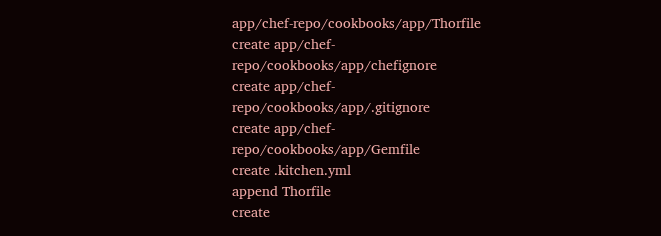app/chef-repo/cookbooks/app/Thorfile
create app/chef-repo/cookbooks/app/chefignore
create app/chef-repo/cookbooks/app/.gitignore
create app/chef-repo/cookbooks/app/Gemfile
create .kitchen.yml
append Thorfile
create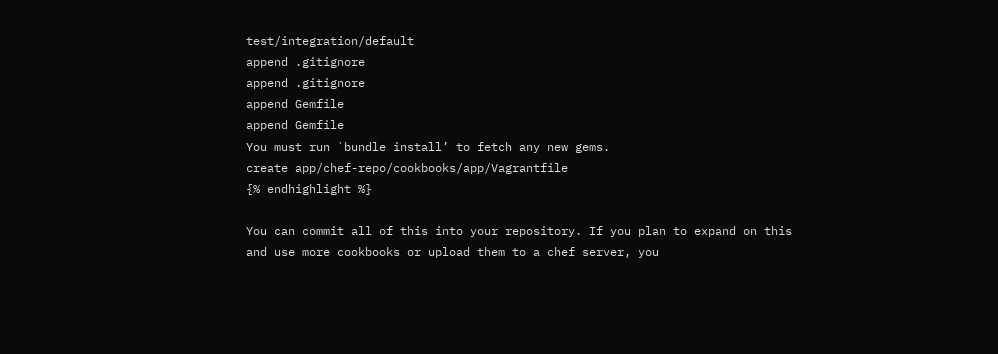test/integration/default
append .gitignore
append .gitignore
append Gemfile
append Gemfile
You must run `bundle install’ to fetch any new gems.
create app/chef-repo/cookbooks/app/Vagrantfile
{% endhighlight %}

You can commit all of this into your repository. If you plan to expand on this
and use more cookbooks or upload them to a chef server, you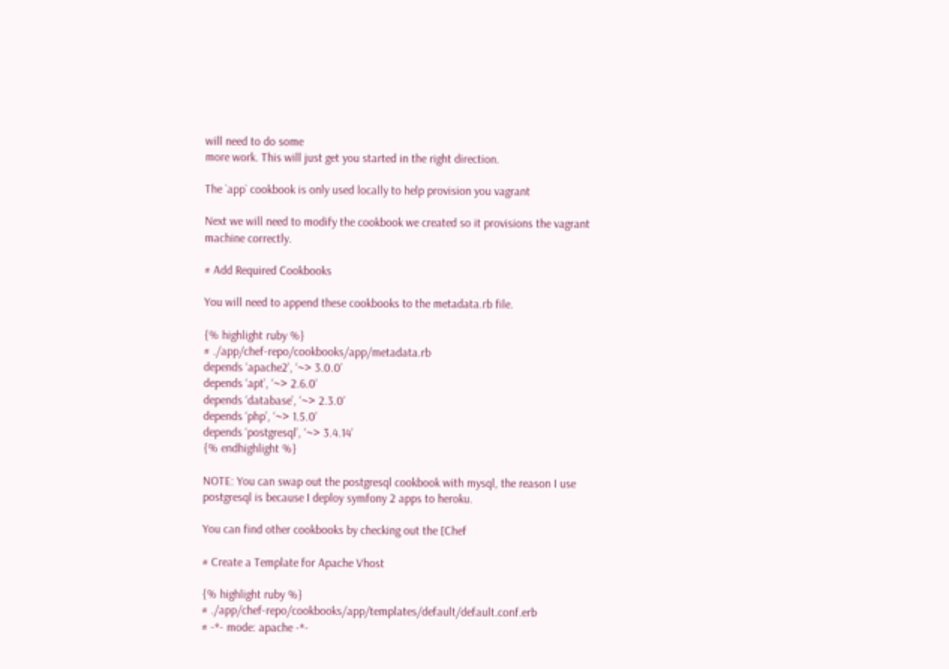will need to do some
more work. This will just get you started in the right direction.

The `app` cookbook is only used locally to help provision you vagrant

Next we will need to modify the cookbook we created so it provisions the vagrant
machine correctly.

# Add Required Cookbooks

You will need to append these cookbooks to the metadata.rb file.

{% highlight ruby %}
# ./app/chef-repo/cookbooks/app/metadata.rb
depends ‘apache2’, ‘~> 3.0.0’
depends ‘apt’, ‘~> 2.6.0’
depends ‘database’, ‘~> 2.3.0’
depends ‘php’, ‘~> 1.5.0’
depends ‘postgresql’, ‘~> 3.4.14’
{% endhighlight %}

NOTE: You can swap out the postgresql cookbook with mysql, the reason I use
postgresql is because I deploy symfony 2 apps to heroku.

You can find other cookbooks by checking out the [Chef

# Create a Template for Apache Vhost

{% highlight ruby %}
# ./app/chef-repo/cookbooks/app/templates/default/default.conf.erb
# -*- mode: apache -*-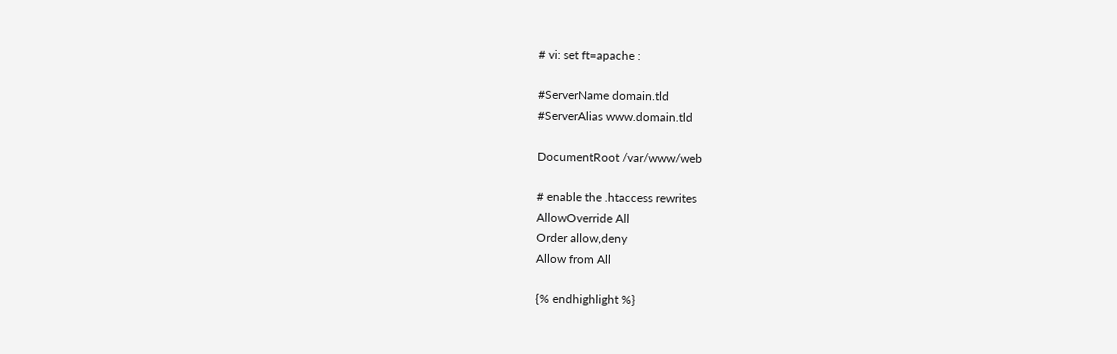# vi: set ft=apache :

#ServerName domain.tld
#ServerAlias www.domain.tld

DocumentRoot /var/www/web

# enable the .htaccess rewrites
AllowOverride All
Order allow,deny
Allow from All

{% endhighlight %}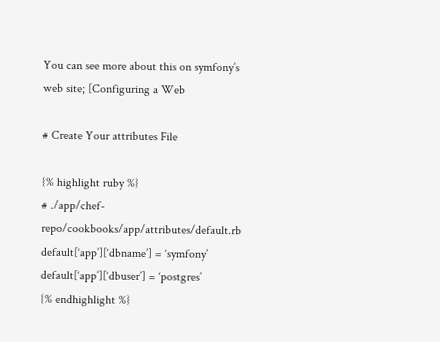You can see more about this on symfony’s web site; [Configuring a Web

# Create Your attributes File

{% highlight ruby %}
# ./app/chef-repo/cookbooks/app/attributes/default.rb
default[‘app’][‘dbname’] = ‘symfony’
default[‘app’][‘dbuser’] = ‘postgres’
{% endhighlight %}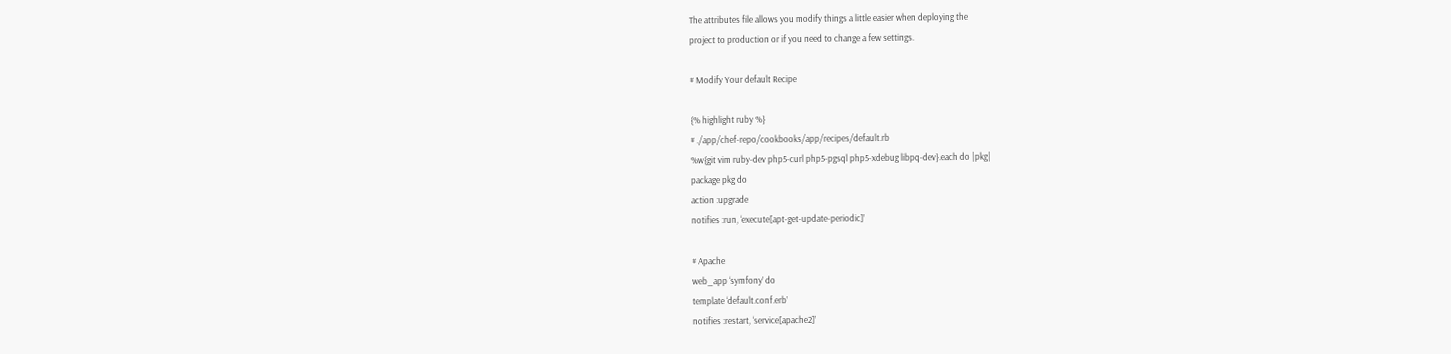The attributes file allows you modify things a little easier when deploying the
project to production or if you need to change a few settings.

# Modify Your default Recipe

{% highlight ruby %}
# ./app/chef-repo/cookbooks/app/recipes/default.rb
%w{git vim ruby-dev php5-curl php5-pgsql php5-xdebug libpq-dev}.each do |pkg|
package pkg do
action :upgrade
notifies :run, ‘execute[apt-get-update-periodic]’

# Apache
web_app ‘symfony’ do
template ‘default.conf.erb’
notifies :restart, ‘service[apache2]’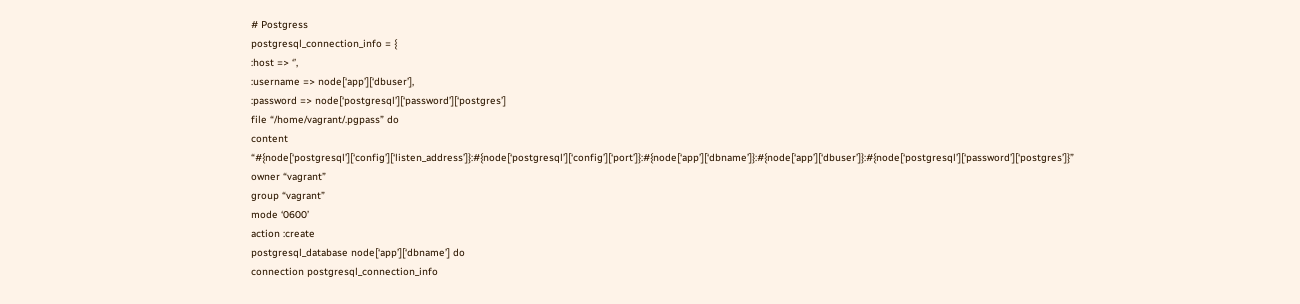# Postgress
postgresql_connection_info = {
:host => ‘’,
:username => node[‘app’][‘dbuser’],
:password => node[‘postgresql’][‘password’][‘postgres’]
file “/home/vagrant/.pgpass” do
content “#{node[‘postgresql’][‘config’][‘listen_address’]}:#{node[‘postgresql’][‘config’][‘port’]}:#{node[‘app’][‘dbname’]}:#{node[‘app’][‘dbuser’]}:#{node[‘postgresql’][‘password’][‘postgres’]}”
owner “vagrant”
group “vagrant”
mode ‘0600’
action :create
postgresql_database node[‘app’][‘dbname’] do
connection postgresql_connection_info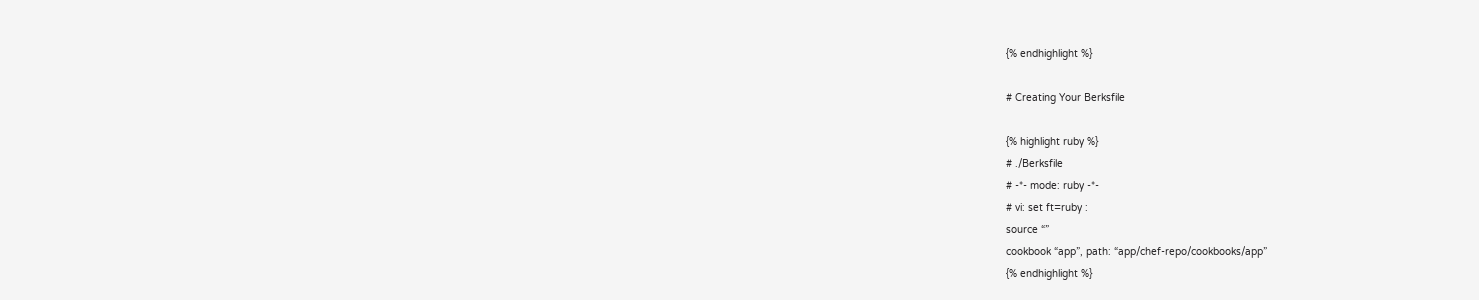{% endhighlight %}

# Creating Your Berksfile

{% highlight ruby %}
# ./Berksfile
# -*- mode: ruby -*-
# vi: set ft=ruby :
source “”
cookbook “app”, path: “app/chef-repo/cookbooks/app”
{% endhighlight %}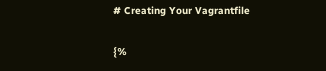# Creating Your Vagrantfile

{%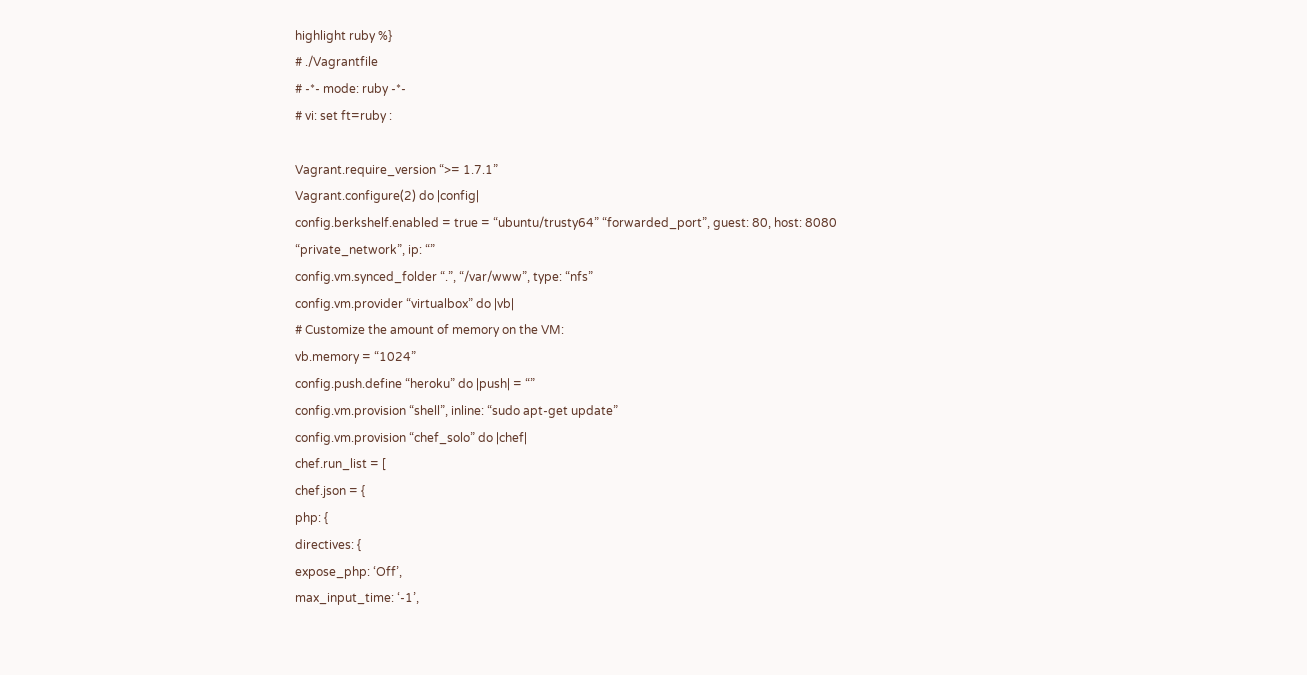highlight ruby %}
# ./Vagrantfile
# -*- mode: ruby -*-
# vi: set ft=ruby :

Vagrant.require_version “>= 1.7.1”
Vagrant.configure(2) do |config|
config.berkshelf.enabled = true = “ubuntu/trusty64” “forwarded_port”, guest: 80, host: 8080 “private_network”, ip: “”
config.vm.synced_folder “.”, “/var/www”, type: “nfs”
config.vm.provider “virtualbox” do |vb|
# Customize the amount of memory on the VM:
vb.memory = “1024”
config.push.define “heroku” do |push| = “”
config.vm.provision “shell”, inline: “sudo apt-get update”
config.vm.provision “chef_solo” do |chef|
chef.run_list = [
chef.json = {
php: {
directives: {
expose_php: ‘Off’,
max_input_time: ‘-1’,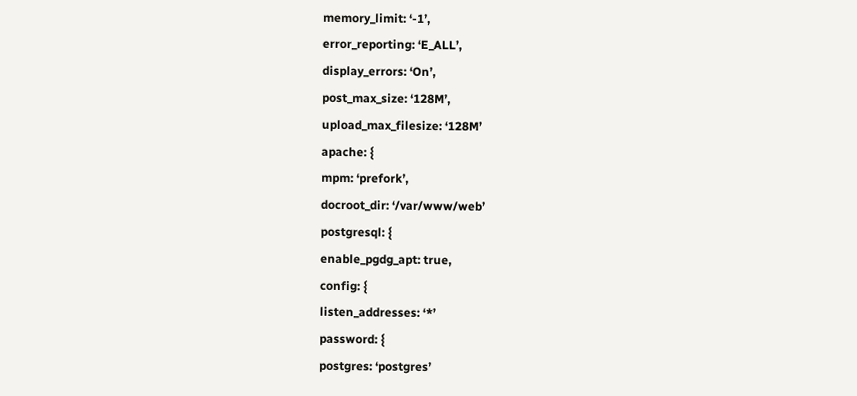memory_limit: ‘-1’,
error_reporting: ‘E_ALL’,
display_errors: ‘On’,
post_max_size: ‘128M’,
upload_max_filesize: ‘128M’
apache: {
mpm: ‘prefork’,
docroot_dir: ‘/var/www/web’
postgresql: {
enable_pgdg_apt: true,
config: {
listen_addresses: ‘*’
password: {
postgres: ‘postgres’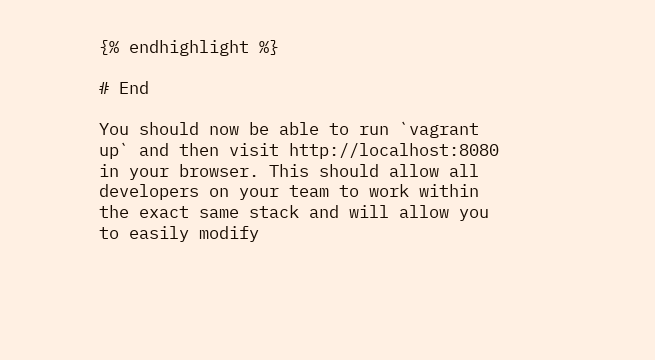{% endhighlight %}

# End

You should now be able to run `vagrant up` and then visit http://localhost:8080
in your browser. This should allow all developers on your team to work within
the exact same stack and will allow you to easily modify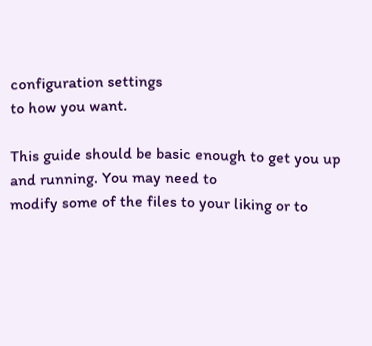configuration settings
to how you want.

This guide should be basic enough to get you up and running. You may need to
modify some of the files to your liking or to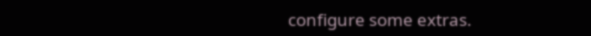configure some extras.